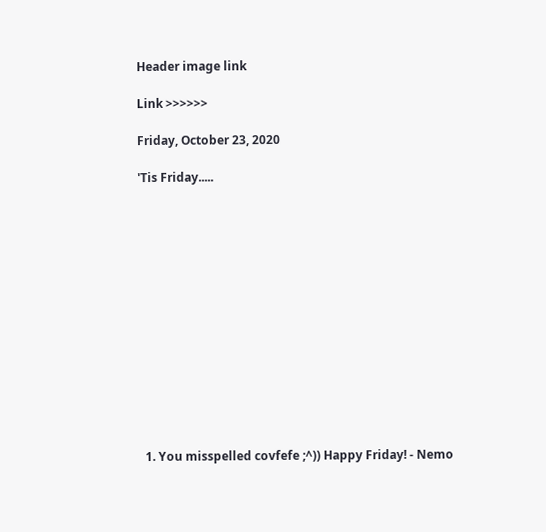Header image link

Link >>>>>>

Friday, October 23, 2020

'Tis Friday.....














  1. You misspelled covfefe ;^)) Happy Friday! - Nemo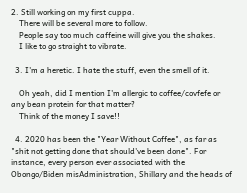2. Still working on my first cuppa.
    There will be several more to follow.
    People say too much caffeine will give you the shakes.
    I like to go straight to vibrate.

  3. I'm a heretic. I hate the stuff, even the smell of it.

    Oh yeah, did I mention I'm allergic to coffee/covfefe or any bean protein for that matter?
    Think of the money I save!!

  4. 2020 has been the "Year Without Coffee", as far as "shit not getting done that should've been done". For instance, every person ever associated with the Obongo/Biden misAdministration, Shillary and the heads of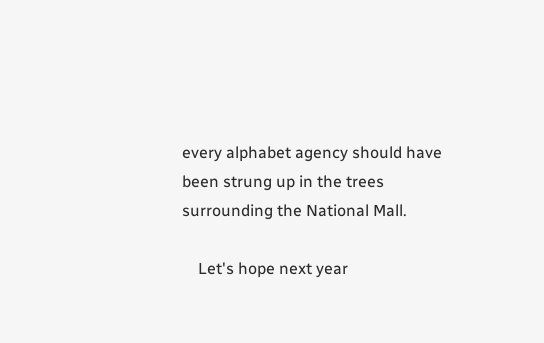every alphabet agency should have been strung up in the trees surrounding the National Mall.

    Let's hope next year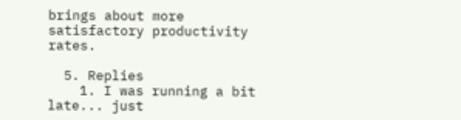brings about more satisfactory productivity rates.

  5. Replies
    1. I was running a bit late... just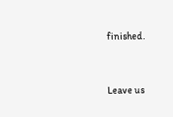finished.


Leave us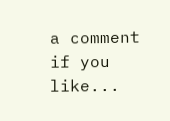a comment if you like...